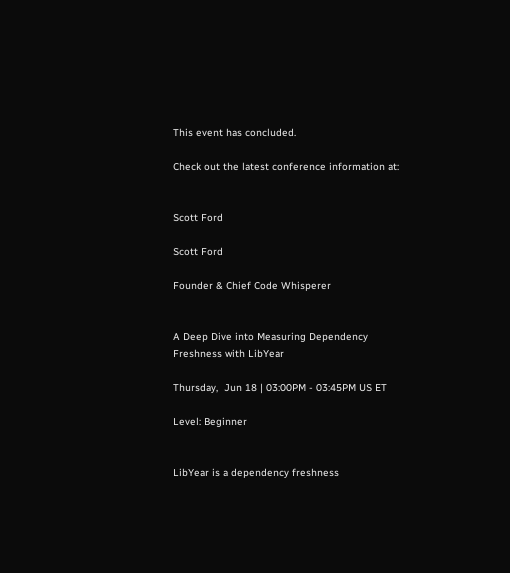This event has concluded.

Check out the latest conference information at:


Scott Ford

Scott Ford

Founder & Chief Code Whisperer


A Deep Dive into Measuring Dependency Freshness with LibYear

Thursday,  Jun 18 | 03:00PM - 03:45PM US ET

Level: Beginner


LibYear is a dependency freshness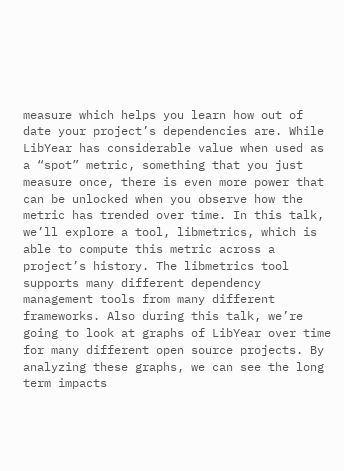measure which helps you learn how out of date your project’s dependencies are. While LibYear has considerable value when used as a “spot” metric, something that you just measure once, there is even more power that can be unlocked when you observe how the metric has trended over time. In this talk, we’ll explore a tool, libmetrics, which is able to compute this metric across a project’s history. The libmetrics tool supports many different dependency management tools from many different frameworks. Also during this talk, we’re going to look at graphs of LibYear over time for many different open source projects. By analyzing these graphs, we can see the long term impacts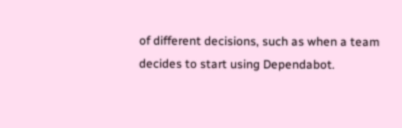of different decisions, such as when a team decides to start using Dependabot.